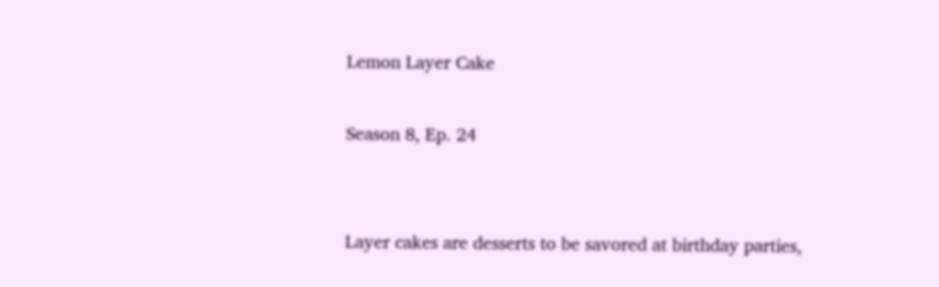Lemon Layer Cake

Season 8, Ep. 24


Layer cakes are desserts to be savored at birthday parties,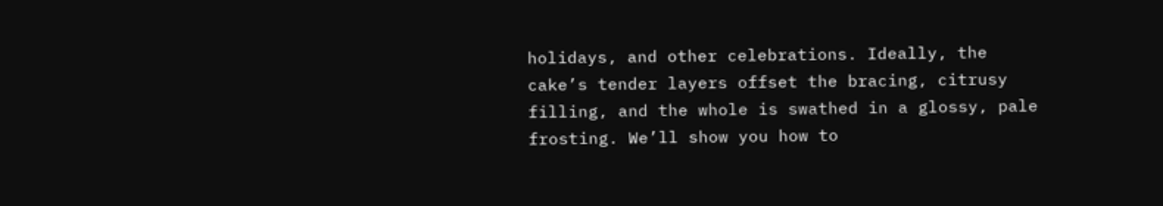holidays, and other celebrations. Ideally, the cake’s tender layers offset the bracing, citrusy filling, and the whole is swathed in a glossy, pale frosting. We’ll show you how to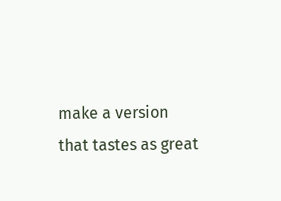make a version that tastes as great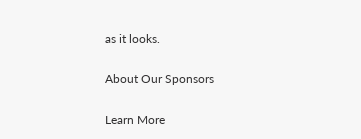as it looks.

About Our Sponsors

Learn More